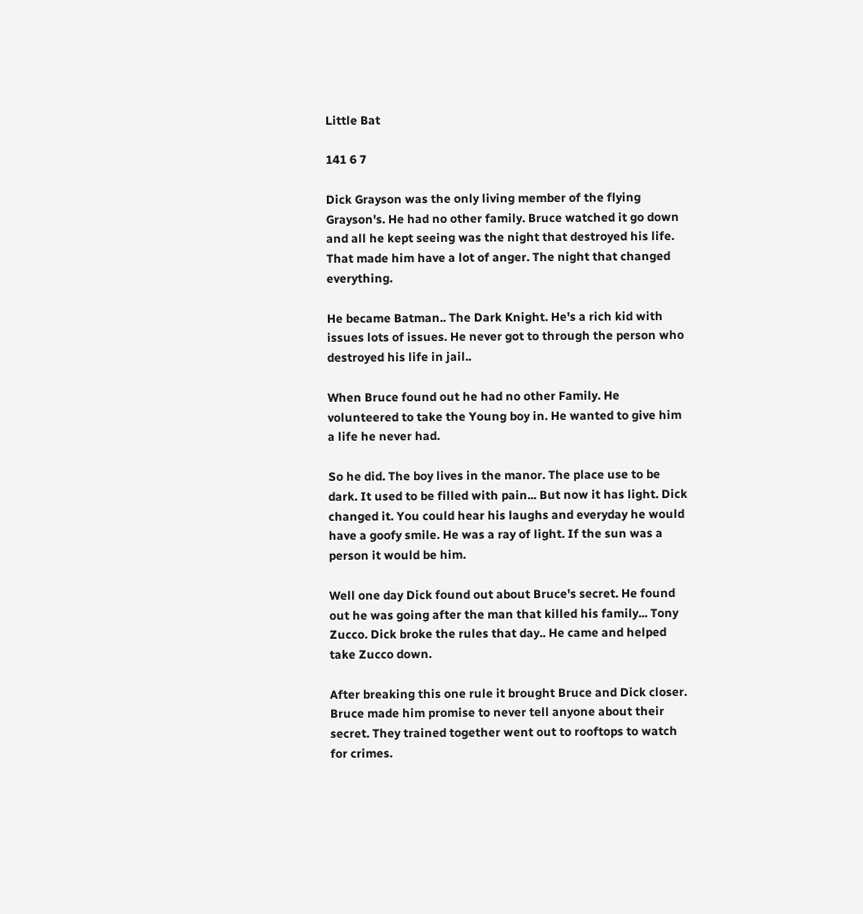Little Bat

141 6 7

Dick Grayson was the only living member of the flying Grayson's. He had no other family. Bruce watched it go down and all he kept seeing was the night that destroyed his life. That made him have a lot of anger. The night that changed everything.

He became Batman.. The Dark Knight. He's a rich kid with issues lots of issues. He never got to through the person who destroyed his life in jail..

When Bruce found out he had no other Family. He volunteered to take the Young boy in. He wanted to give him a life he never had.

So he did. The boy lives in the manor. The place use to be dark. It used to be filled with pain... But now it has light. Dick changed it. You could hear his laughs and everyday he would have a goofy smile. He was a ray of light. If the sun was a person it would be him.

Well one day Dick found out about Bruce's secret. He found out he was going after the man that killed his family... Tony Zucco. Dick broke the rules that day.. He came and helped take Zucco down.

After breaking this one rule it brought Bruce and Dick closer. Bruce made him promise to never tell anyone about their secret. They trained together went out to rooftops to watch for crimes.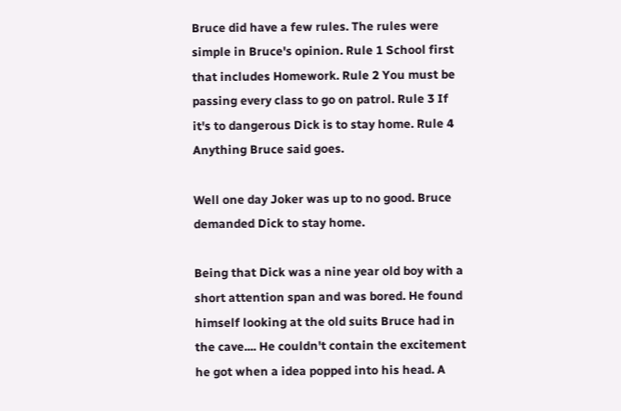Bruce did have a few rules. The rules were simple in Bruce's opinion. Rule 1 School first that includes Homework. Rule 2 You must be passing every class to go on patrol. Rule 3 If it's to dangerous Dick is to stay home. Rule 4 Anything Bruce said goes.

Well one day Joker was up to no good. Bruce demanded Dick to stay home.

Being that Dick was a nine year old boy with a short attention span and was bored. He found himself looking at the old suits Bruce had in the cave.... He couldn't contain the excitement he got when a idea popped into his head. A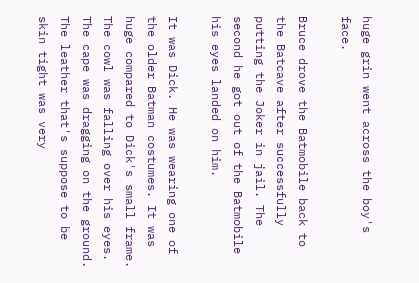huge grin went across the boy's face.

Bruce drove the Batmobile back to the Batcave after successfully putting the Joker in jail. The second he got out of the Batmobile his eyes landed on him.

It was Dick. He was wearing one of the older Batman costumes. It was huge compared to Dick's small frame. The cowl was falling over his eyes. The cape was dragging on the ground. The leather that's suppose to be skin tight was very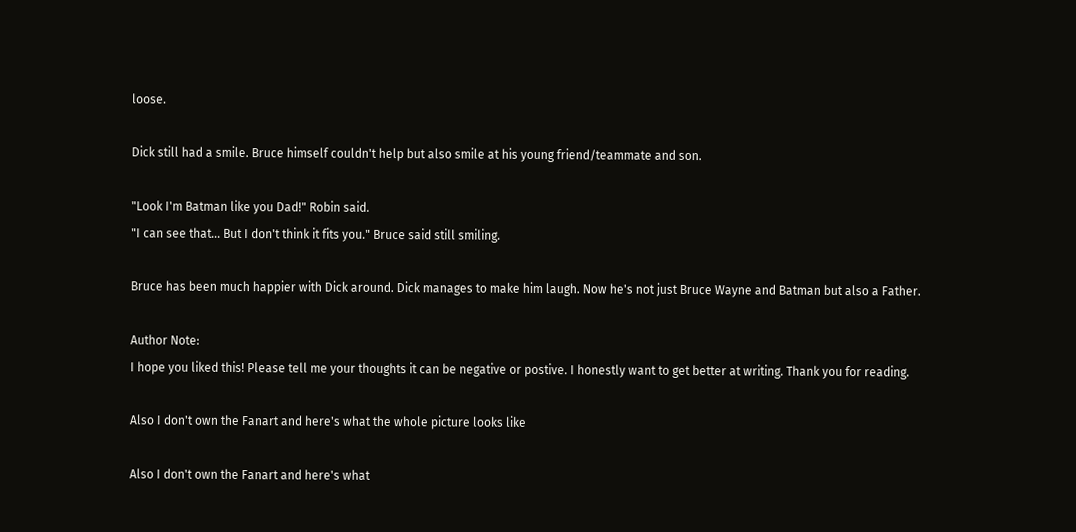loose.

Dick still had a smile. Bruce himself couldn't help but also smile at his young friend/teammate and son.

"Look I'm Batman like you Dad!" Robin said.
"I can see that... But I don't think it fits you." Bruce said still smiling.

Bruce has been much happier with Dick around. Dick manages to make him laugh. Now he's not just Bruce Wayne and Batman but also a Father.

Author Note:
I hope you liked this! Please tell me your thoughts it can be negative or postive. I honestly want to get better at writing. Thank you for reading.

Also I don't own the Fanart and here's what the whole picture looks like

Also I don't own the Fanart and here's what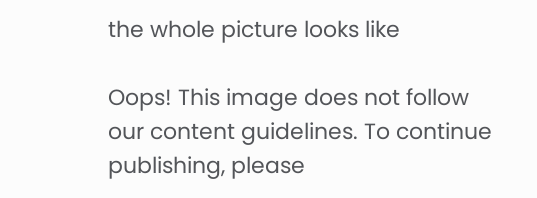the whole picture looks like

Oops! This image does not follow our content guidelines. To continue publishing, please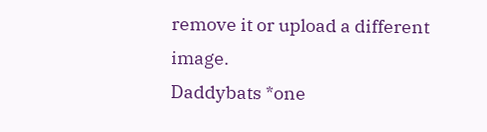remove it or upload a different image.
Daddybats *one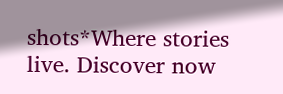shots*Where stories live. Discover now